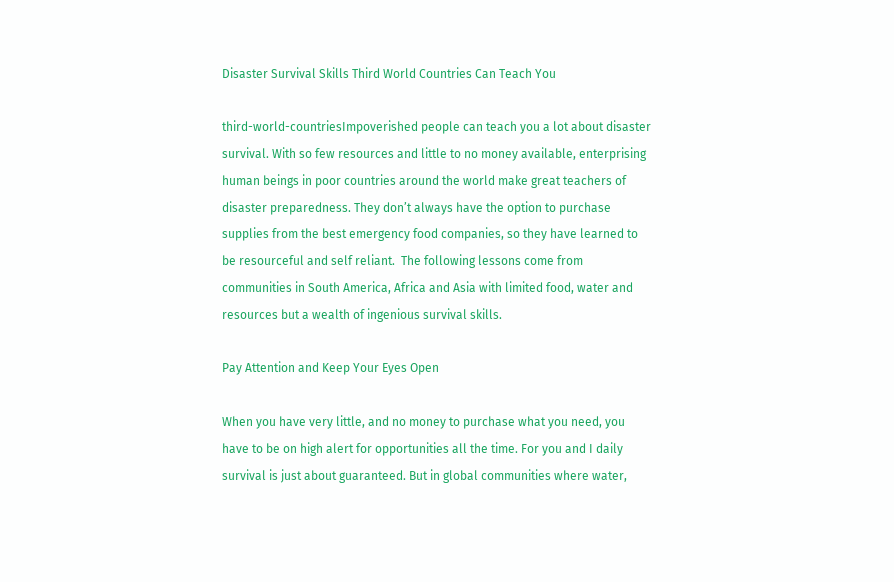Disaster Survival Skills Third World Countries Can Teach You

third-world-countriesImpoverished people can teach you a lot about disaster survival. With so few resources and little to no money available, enterprising human beings in poor countries around the world make great teachers of disaster preparedness. They don’t always have the option to purchase supplies from the best emergency food companies, so they have learned to be resourceful and self reliant.  The following lessons come from communities in South America, Africa and Asia with limited food, water and resources but a wealth of ingenious survival skills.

Pay Attention and Keep Your Eyes Open

When you have very little, and no money to purchase what you need, you have to be on high alert for opportunities all the time. For you and I daily survival is just about guaranteed. But in global communities where water,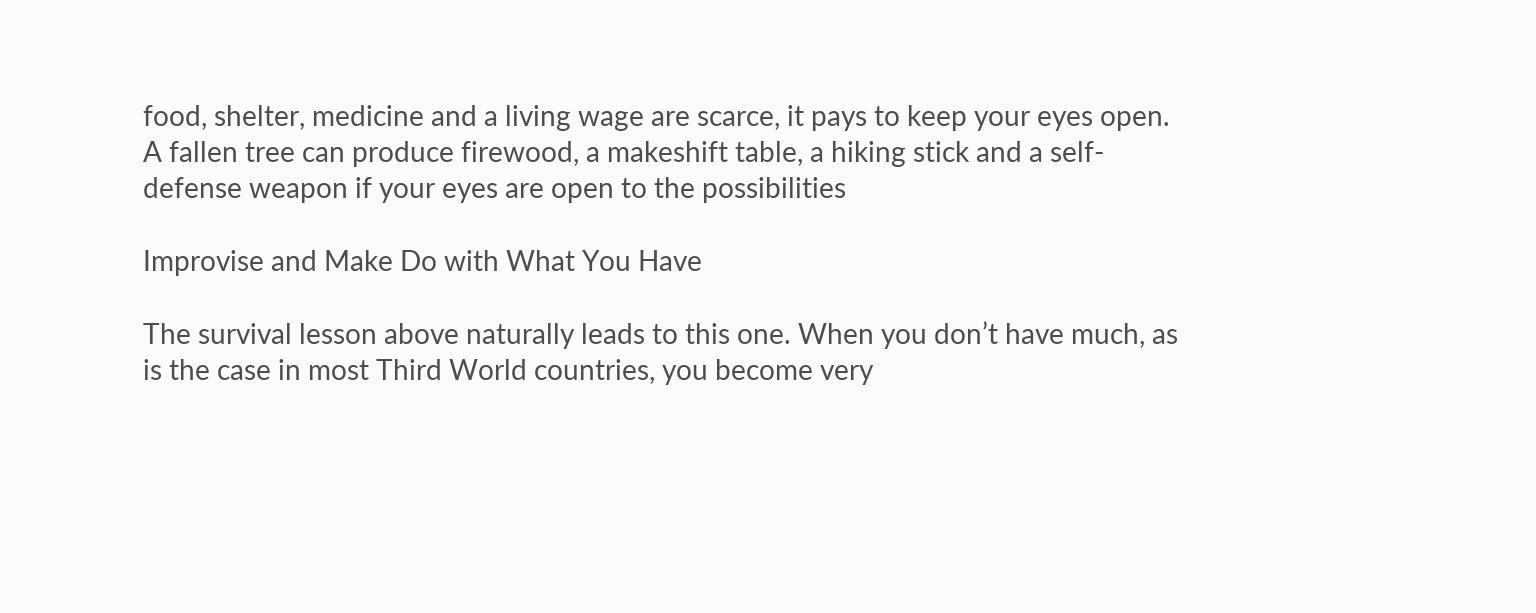food, shelter, medicine and a living wage are scarce, it pays to keep your eyes open. A fallen tree can produce firewood, a makeshift table, a hiking stick and a self-defense weapon if your eyes are open to the possibilities

Improvise and Make Do with What You Have

The survival lesson above naturally leads to this one. When you don’t have much, as is the case in most Third World countries, you become very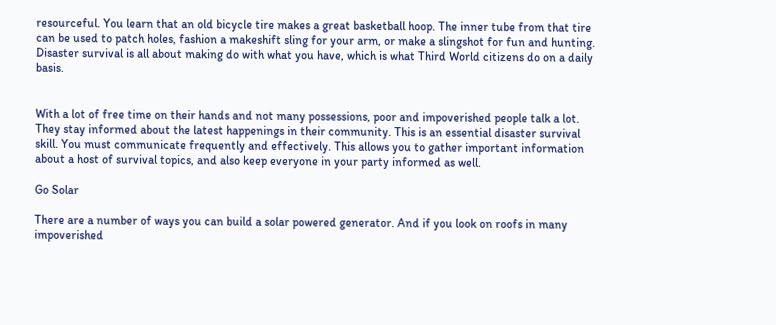resourceful. You learn that an old bicycle tire makes a great basketball hoop. The inner tube from that tire can be used to patch holes, fashion a makeshift sling for your arm, or make a slingshot for fun and hunting. Disaster survival is all about making do with what you have, which is what Third World citizens do on a daily basis.


With a lot of free time on their hands and not many possessions, poor and impoverished people talk a lot. They stay informed about the latest happenings in their community. This is an essential disaster survival skill. You must communicate frequently and effectively. This allows you to gather important information about a host of survival topics, and also keep everyone in your party informed as well.

Go Solar

There are a number of ways you can build a solar powered generator. And if you look on roofs in many impoverished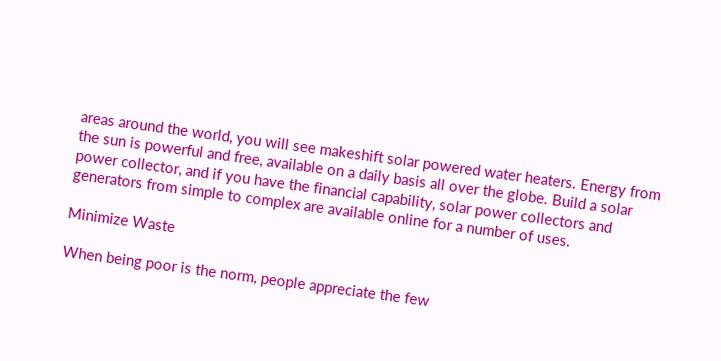areas around the world, you will see makeshift solar powered water heaters. Energy from the sun is powerful and free, available on a daily basis all over the globe. Build a solar power collector, and if you have the financial capability, solar power collectors and generators from simple to complex are available online for a number of uses.

Minimize Waste

When being poor is the norm, people appreciate the few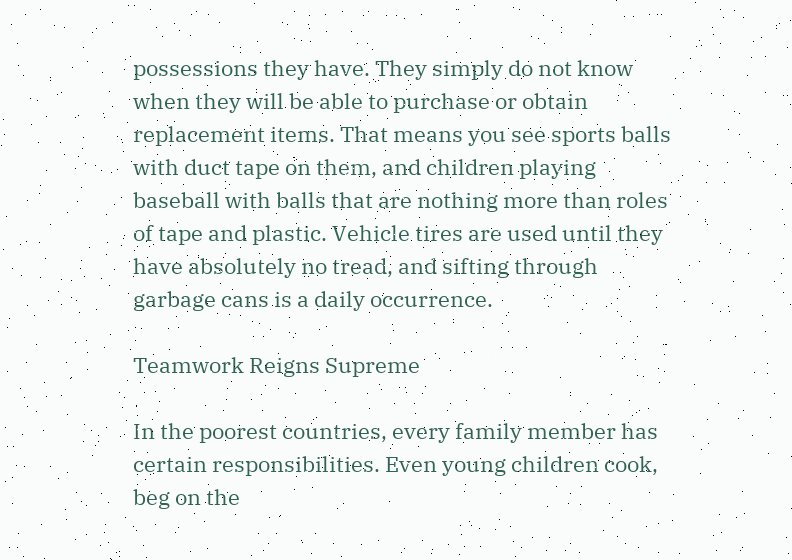possessions they have. They simply do not know when they will be able to purchase or obtain replacement items. That means you see sports balls with duct tape on them, and children playing baseball with balls that are nothing more than roles of tape and plastic. Vehicle tires are used until they have absolutely no tread, and sifting through garbage cans is a daily occurrence.

Teamwork Reigns Supreme

In the poorest countries, every family member has certain responsibilities. Even young children cook, beg on the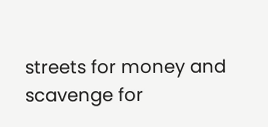streets for money and scavenge for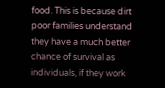food. This is because dirt poor families understand they have a much better chance of survival as individuals, if they work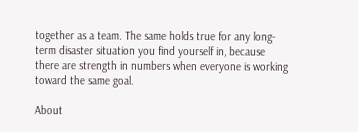together as a team. The same holds true for any long-term disaster situation you find yourself in, because there are strength in numbers when everyone is working toward the same goal.

About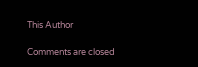This Author

Comments are closed